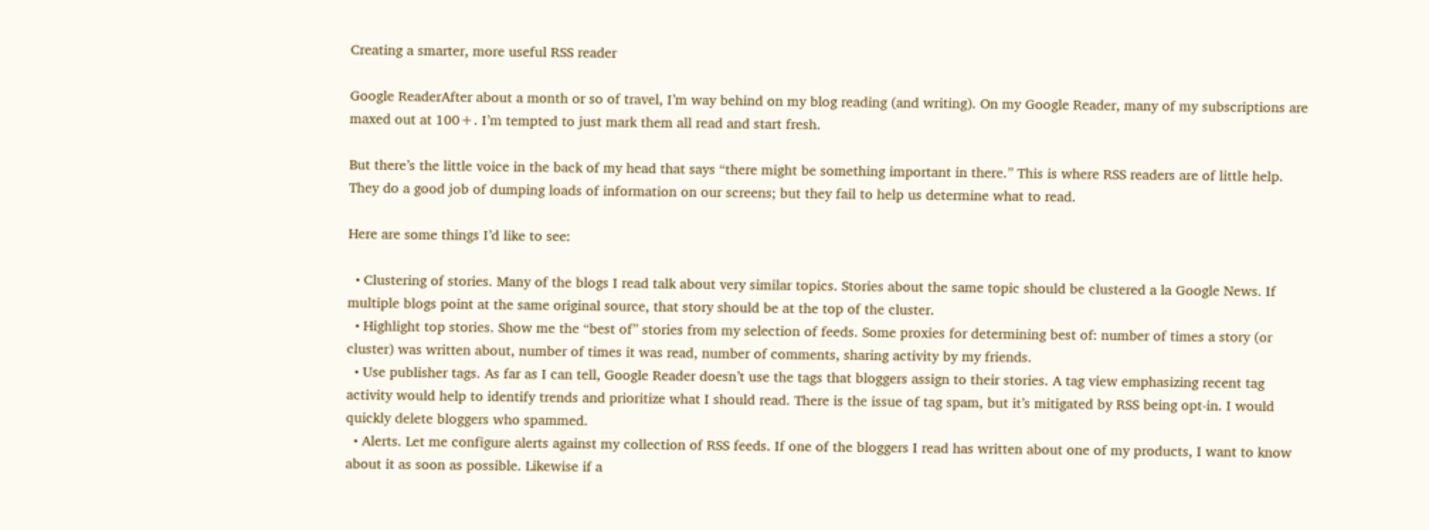Creating a smarter, more useful RSS reader

Google ReaderAfter about a month or so of travel, I’m way behind on my blog reading (and writing). On my Google Reader, many of my subscriptions are maxed out at 100+. I’m tempted to just mark them all read and start fresh.

But there’s the little voice in the back of my head that says “there might be something important in there.” This is where RSS readers are of little help. They do a good job of dumping loads of information on our screens; but they fail to help us determine what to read.

Here are some things I’d like to see:

  • Clustering of stories. Many of the blogs I read talk about very similar topics. Stories about the same topic should be clustered a la Google News. If multiple blogs point at the same original source, that story should be at the top of the cluster.
  • Highlight top stories. Show me the “best of” stories from my selection of feeds. Some proxies for determining best of: number of times a story (or cluster) was written about, number of times it was read, number of comments, sharing activity by my friends.
  • Use publisher tags. As far as I can tell, Google Reader doesn’t use the tags that bloggers assign to their stories. A tag view emphasizing recent tag activity would help to identify trends and prioritize what I should read. There is the issue of tag spam, but it’s mitigated by RSS being opt-in. I would quickly delete bloggers who spammed.
  • Alerts. Let me configure alerts against my collection of RSS feeds. If one of the bloggers I read has written about one of my products, I want to know about it as soon as possible. Likewise if a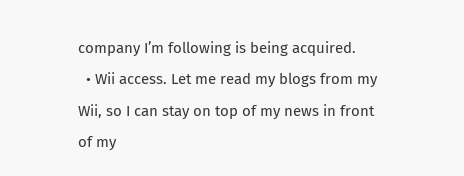company I’m following is being acquired.
  • Wii access. Let me read my blogs from my Wii, so I can stay on top of my news in front of my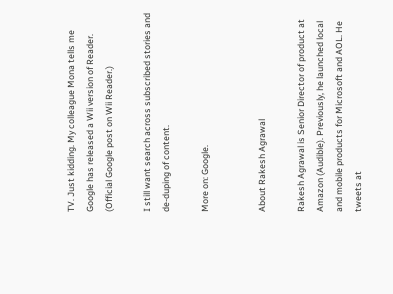TV. Just kidding. My colleague Mona tells me Google has released a Wii version of Reader. (Official Google post on Wii Reader.)

I still want search across subscribed stories and de-duping of content.

More on: Google.


About Rakesh Agrawal

Rakesh Agrawal is Senior Director of product at Amazon (Audible). Previously, he launched local and mobile products for Microsoft and AOL. He tweets at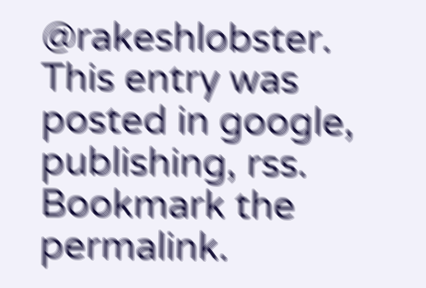@rakeshlobster.
This entry was posted in google, publishing, rss. Bookmark the permalink.